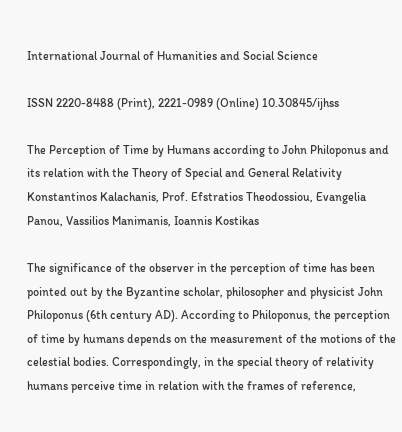International Journal of Humanities and Social Science

ISSN 2220-8488 (Print), 2221-0989 (Online) 10.30845/ijhss

The Perception of Time by Humans according to John Philoponus and its relation with the Theory of Special and General Relativity
Konstantinos Kalachanis, Prof. Efstratios Theodossiou, Evangelia Panou, Vassilios Manimanis, Ioannis Kostikas

The significance of the observer in the perception of time has been pointed out by the Byzantine scholar, philosopher and physicist John Philoponus (6th century AD). According to Philoponus, the perception of time by humans depends on the measurement of the motions of the celestial bodies. Correspondingly, in the special theory of relativity humans perceive time in relation with the frames of reference,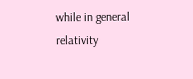while in general relativity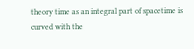theory time as an integral part of spacetime is curved with the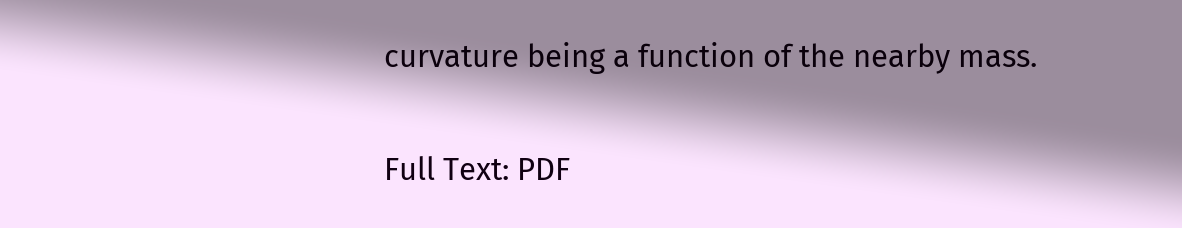curvature being a function of the nearby mass.

Full Text: PDF